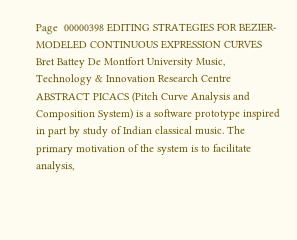Page  00000398 EDITING STRATEGIES FOR BEZIER-MODELED CONTINUOUS EXPRESSION CURVES Bret Battey De Montfort University Music, Technology & Innovation Research Centre ABSTRACT PICACS (Pitch Curve Analysis and Composition System) is a software prototype inspired in part by study of Indian classical music. The primary motivation of the system is to facilitate analysis,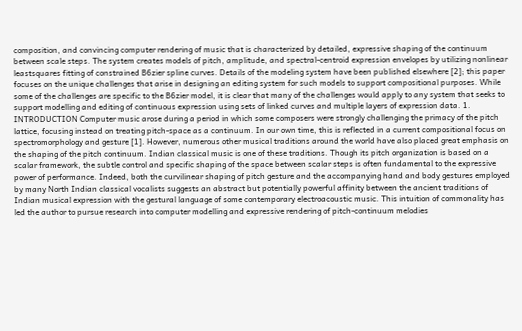composition, and convincing computer rendering of music that is characterized by detailed, expressive shaping of the continuum between scale steps. The system creates models of pitch, amplitude, and spectral-centroid expression envelopes by utilizing nonlinear leastsquares fitting of constrained B6zier spline curves. Details of the modeling system have been published elsewhere [2]; this paper focuses on the unique challenges that arise in designing an editing system for such models to support compositional purposes. While some of the challenges are specific to the B6zier model, it is clear that many of the challenges would apply to any system that seeks to support modelling and editing of continuous expression using sets of linked curves and multiple layers of expression data. 1. INTRODUCTION Computer music arose during a period in which some composers were strongly challenging the primacy of the pitch lattice, focusing instead on treating pitch-space as a continuum. In our own time, this is reflected in a current compositional focus on spectromorphology and gesture [1]. However, numerous other musical traditions around the world have also placed great emphasis on the shaping of the pitch continuum. Indian classical music is one of these traditions. Though its pitch organization is based on a scalar framework, the subtle control and specific shaping of the space between scalar steps is often fundamental to the expressive power of performance. Indeed, both the curvilinear shaping of pitch gesture and the accompanying hand and body gestures employed by many North Indian classical vocalists suggests an abstract but potentially powerful affinity between the ancient traditions of Indian musical expression with the gestural language of some contemporary electroacoustic music. This intuition of commonality has led the author to pursue research into computer modelling and expressive rendering of pitch-continuum melodies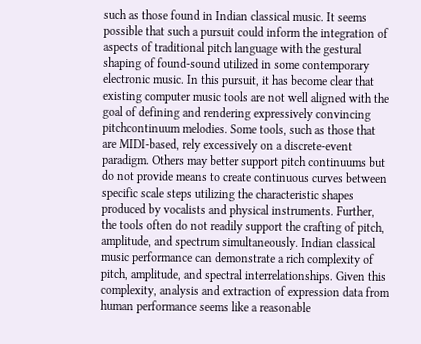such as those found in Indian classical music. It seems possible that such a pursuit could inform the integration of aspects of traditional pitch language with the gestural shaping of found-sound utilized in some contemporary electronic music. In this pursuit, it has become clear that existing computer music tools are not well aligned with the goal of defining and rendering expressively convincing pitchcontinuum melodies. Some tools, such as those that are MIDI-based, rely excessively on a discrete-event paradigm. Others may better support pitch continuums but do not provide means to create continuous curves between specific scale steps utilizing the characteristic shapes produced by vocalists and physical instruments. Further, the tools often do not readily support the crafting of pitch, amplitude, and spectrum simultaneously. Indian classical music performance can demonstrate a rich complexity of pitch, amplitude, and spectral interrelationships. Given this complexity, analysis and extraction of expression data from human performance seems like a reasonable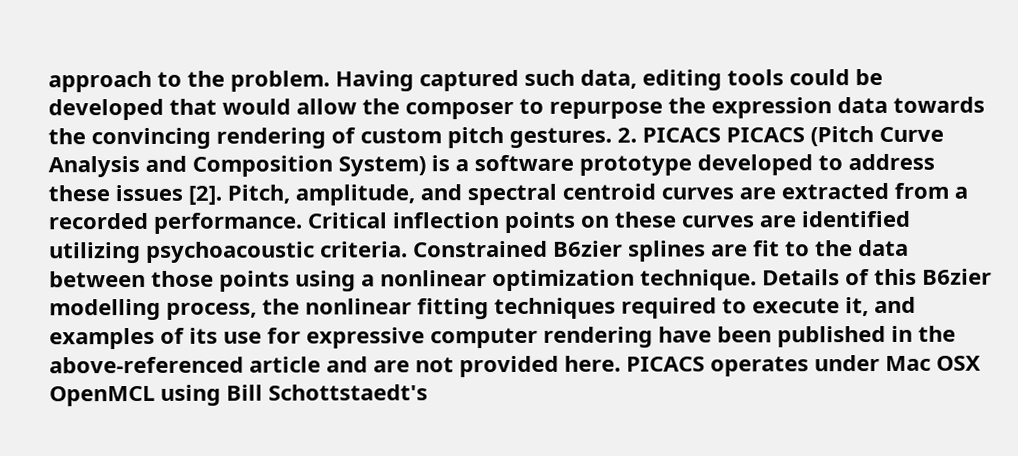approach to the problem. Having captured such data, editing tools could be developed that would allow the composer to repurpose the expression data towards the convincing rendering of custom pitch gestures. 2. PICACS PICACS (Pitch Curve Analysis and Composition System) is a software prototype developed to address these issues [2]. Pitch, amplitude, and spectral centroid curves are extracted from a recorded performance. Critical inflection points on these curves are identified utilizing psychoacoustic criteria. Constrained B6zier splines are fit to the data between those points using a nonlinear optimization technique. Details of this B6zier modelling process, the nonlinear fitting techniques required to execute it, and examples of its use for expressive computer rendering have been published in the above-referenced article and are not provided here. PICACS operates under Mac OSX OpenMCL using Bill Schottstaedt's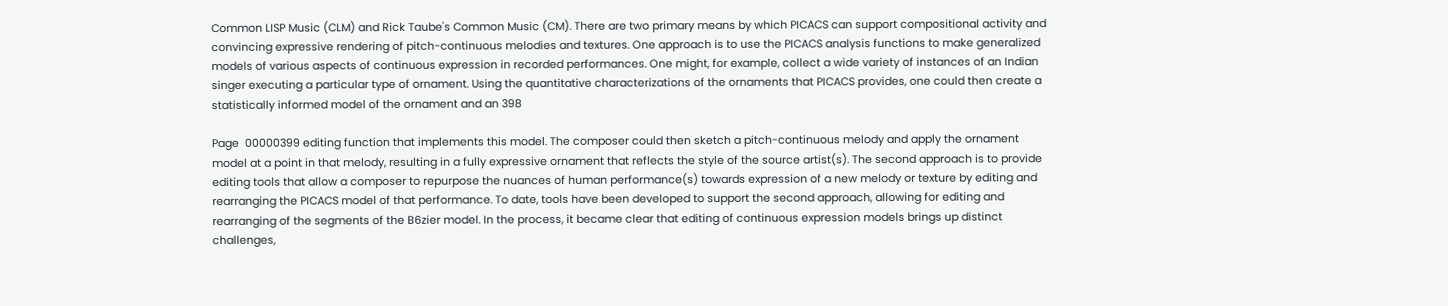Common LISP Music (CLM) and Rick Taube's Common Music (CM). There are two primary means by which PICACS can support compositional activity and convincing expressive rendering of pitch-continuous melodies and textures. One approach is to use the PICACS analysis functions to make generalized models of various aspects of continuous expression in recorded performances. One might, for example, collect a wide variety of instances of an Indian singer executing a particular type of ornament. Using the quantitative characterizations of the ornaments that PICACS provides, one could then create a statistically informed model of the ornament and an 398

Page  00000399 editing function that implements this model. The composer could then sketch a pitch-continuous melody and apply the ornament model at a point in that melody, resulting in a fully expressive ornament that reflects the style of the source artist(s). The second approach is to provide editing tools that allow a composer to repurpose the nuances of human performance(s) towards expression of a new melody or texture by editing and rearranging the PICACS model of that performance. To date, tools have been developed to support the second approach, allowing for editing and rearranging of the segments of the B6zier model. In the process, it became clear that editing of continuous expression models brings up distinct challenges,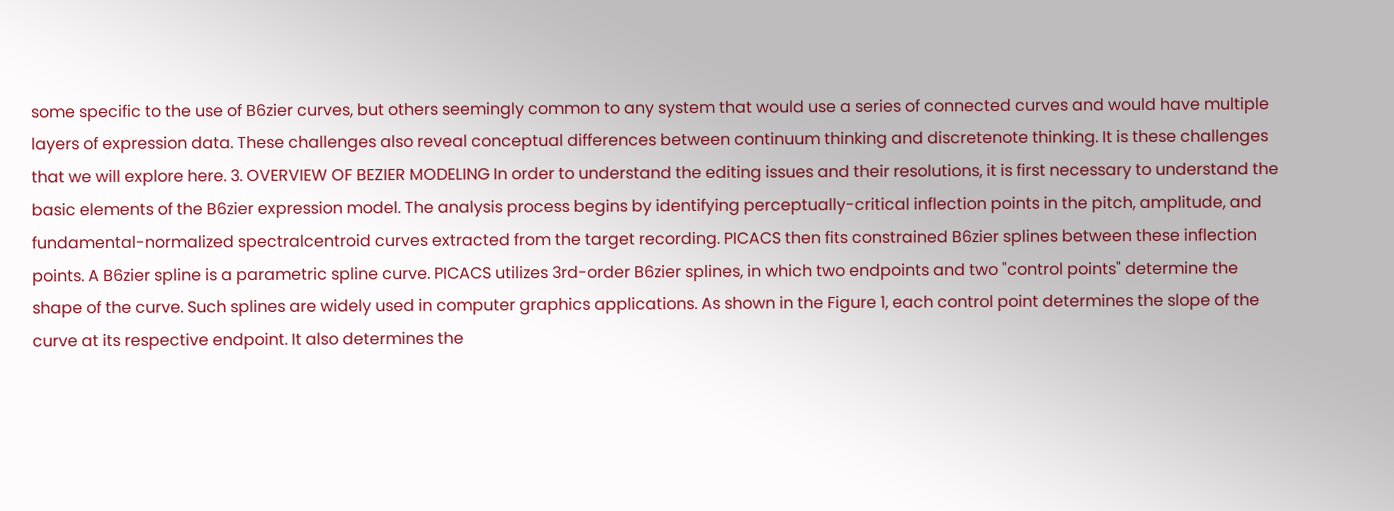some specific to the use of B6zier curves, but others seemingly common to any system that would use a series of connected curves and would have multiple layers of expression data. These challenges also reveal conceptual differences between continuum thinking and discretenote thinking. It is these challenges that we will explore here. 3. OVERVIEW OF BEZIER MODELING In order to understand the editing issues and their resolutions, it is first necessary to understand the basic elements of the B6zier expression model. The analysis process begins by identifying perceptually-critical inflection points in the pitch, amplitude, and fundamental-normalized spectralcentroid curves extracted from the target recording. PICACS then fits constrained B6zier splines between these inflection points. A B6zier spline is a parametric spline curve. PICACS utilizes 3rd-order B6zier splines, in which two endpoints and two "control points" determine the shape of the curve. Such splines are widely used in computer graphics applications. As shown in the Figure 1, each control point determines the slope of the curve at its respective endpoint. It also determines the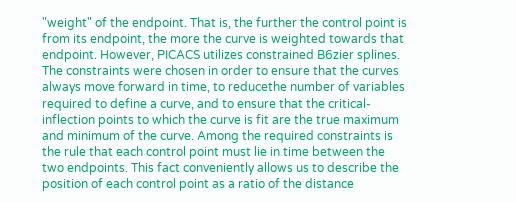"weight" of the endpoint. That is, the further the control point is from its endpoint, the more the curve is weighted towards that endpoint. However, PICACS utilizes constrained B6zier splines. The constraints were chosen in order to ensure that the curves always move forward in time, to reducethe number of variables required to define a curve, and to ensure that the critical-inflection points to which the curve is fit are the true maximum and minimum of the curve. Among the required constraints is the rule that each control point must lie in time between the two endpoints. This fact conveniently allows us to describe the position of each control point as a ratio of the distance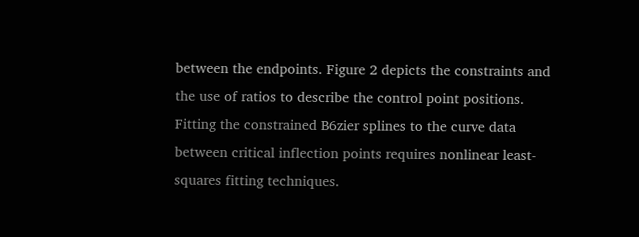between the endpoints. Figure 2 depicts the constraints and the use of ratios to describe the control point positions. Fitting the constrained B6zier splines to the curve data between critical inflection points requires nonlinear least-squares fitting techniques.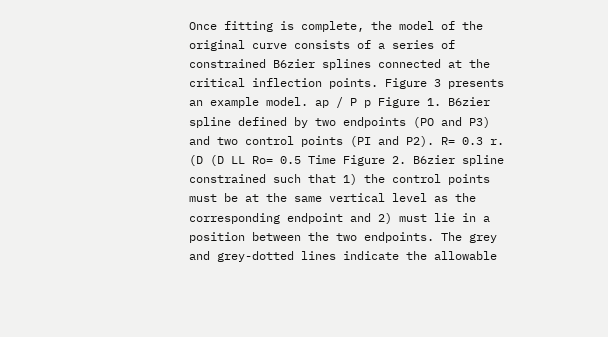Once fitting is complete, the model of the original curve consists of a series of constrained B6zier splines connected at the critical inflection points. Figure 3 presents an example model. ap / P p Figure 1. B6zier spline defined by two endpoints (PO and P3) and two control points (PI and P2). R= 0.3 r. (D (D LL Ro= 0.5 Time Figure 2. B6zier spline constrained such that 1) the control points must be at the same vertical level as the corresponding endpoint and 2) must lie in a position between the two endpoints. The grey and grey-dotted lines indicate the allowable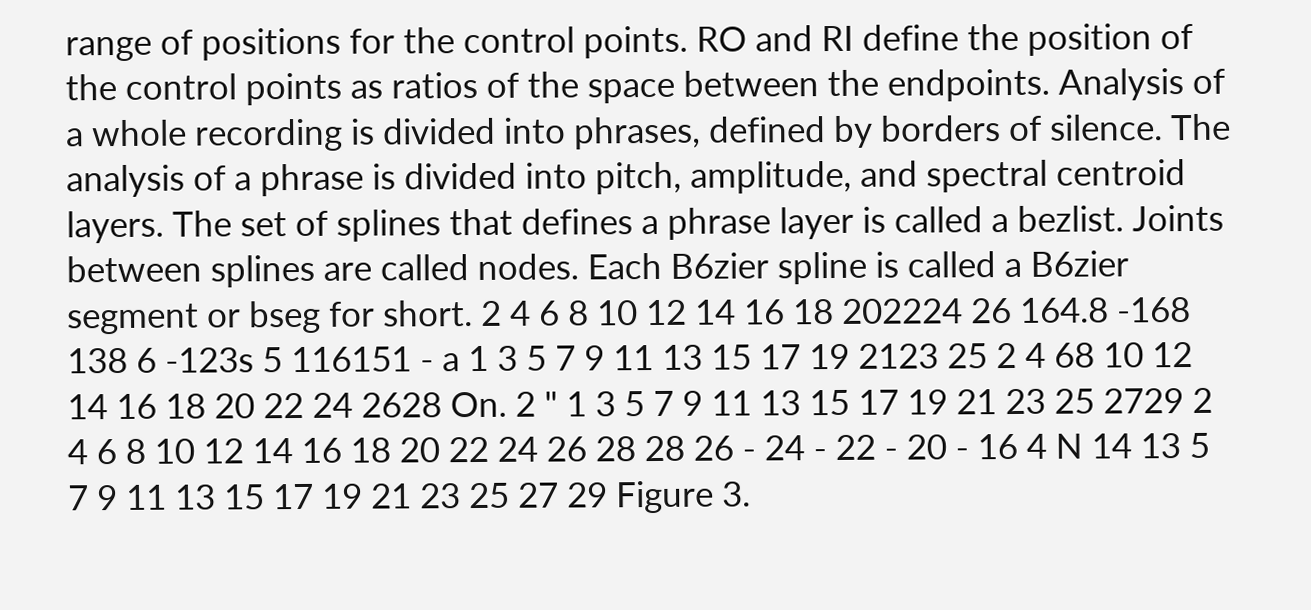range of positions for the control points. RO and RI define the position of the control points as ratios of the space between the endpoints. Analysis of a whole recording is divided into phrases, defined by borders of silence. The analysis of a phrase is divided into pitch, amplitude, and spectral centroid layers. The set of splines that defines a phrase layer is called a bezlist. Joints between splines are called nodes. Each B6zier spline is called a B6zier segment or bseg for short. 2 4 6 8 10 12 14 16 18 202224 26 164.8 -168 138 6 -123s 5 116151 - a 1 3 5 7 9 11 13 15 17 19 2123 25 2 4 68 10 12 14 16 18 20 22 24 2628 On. 2 " 1 3 5 7 9 11 13 15 17 19 21 23 25 2729 2 4 6 8 10 12 14 16 18 20 22 24 26 28 28 26 - 24 - 22 - 20 - 16 4 N 14 13 5 7 9 11 13 15 17 19 21 23 25 27 29 Figure 3.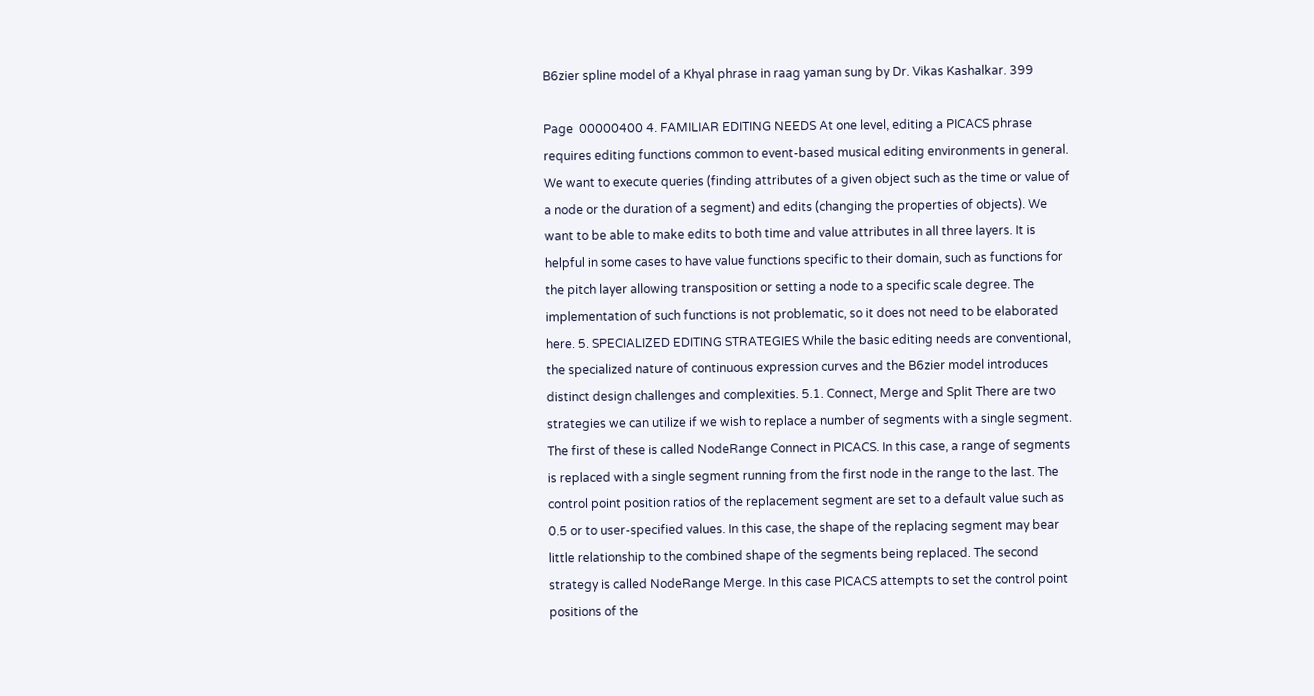B6zier spline model of a Khyal phrase in raag yaman sung by Dr. Vikas Kashalkar. 399

Page  00000400 4. FAMILIAR EDITING NEEDS At one level, editing a PICACS phrase requires editing functions common to event-based musical editing environments in general. We want to execute queries (finding attributes of a given object such as the time or value of a node or the duration of a segment) and edits (changing the properties of objects). We want to be able to make edits to both time and value attributes in all three layers. It is helpful in some cases to have value functions specific to their domain, such as functions for the pitch layer allowing transposition or setting a node to a specific scale degree. The implementation of such functions is not problematic, so it does not need to be elaborated here. 5. SPECIALIZED EDITING STRATEGIES While the basic editing needs are conventional, the specialized nature of continuous expression curves and the B6zier model introduces distinct design challenges and complexities. 5.1. Connect, Merge and Split There are two strategies we can utilize if we wish to replace a number of segments with a single segment. The first of these is called NodeRange Connect in PICACS. In this case, a range of segments is replaced with a single segment running from the first node in the range to the last. The control point position ratios of the replacement segment are set to a default value such as 0.5 or to user-specified values. In this case, the shape of the replacing segment may bear little relationship to the combined shape of the segments being replaced. The second strategy is called NodeRange Merge. In this case PICACS attempts to set the control point positions of the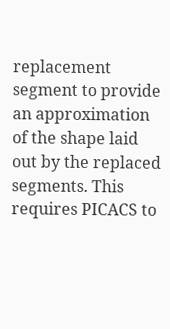replacement segment to provide an approximation of the shape laid out by the replaced segments. This requires PICACS to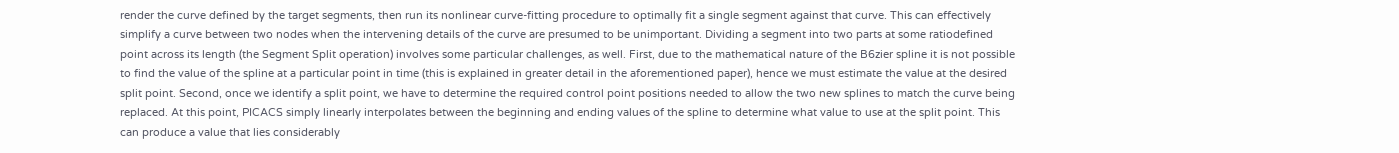render the curve defined by the target segments, then run its nonlinear curve-fitting procedure to optimally fit a single segment against that curve. This can effectively simplify a curve between two nodes when the intervening details of the curve are presumed to be unimportant. Dividing a segment into two parts at some ratiodefined point across its length (the Segment Split operation) involves some particular challenges, as well. First, due to the mathematical nature of the B6zier spline it is not possible to find the value of the spline at a particular point in time (this is explained in greater detail in the aforementioned paper), hence we must estimate the value at the desired split point. Second, once we identify a split point, we have to determine the required control point positions needed to allow the two new splines to match the curve being replaced. At this point, PICACS simply linearly interpolates between the beginning and ending values of the spline to determine what value to use at the split point. This can produce a value that lies considerably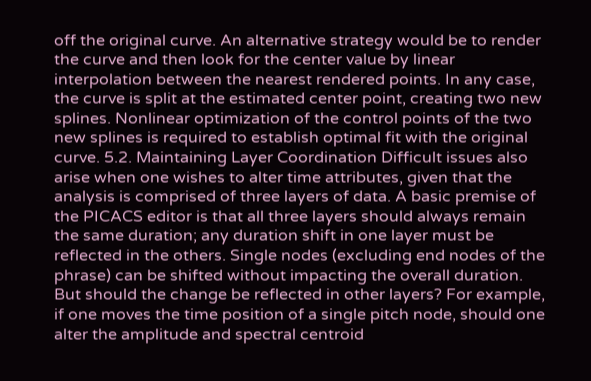off the original curve. An alternative strategy would be to render the curve and then look for the center value by linear interpolation between the nearest rendered points. In any case, the curve is split at the estimated center point, creating two new splines. Nonlinear optimization of the control points of the two new splines is required to establish optimal fit with the original curve. 5.2. Maintaining Layer Coordination Difficult issues also arise when one wishes to alter time attributes, given that the analysis is comprised of three layers of data. A basic premise of the PICACS editor is that all three layers should always remain the same duration; any duration shift in one layer must be reflected in the others. Single nodes (excluding end nodes of the phrase) can be shifted without impacting the overall duration. But should the change be reflected in other layers? For example, if one moves the time position of a single pitch node, should one alter the amplitude and spectral centroid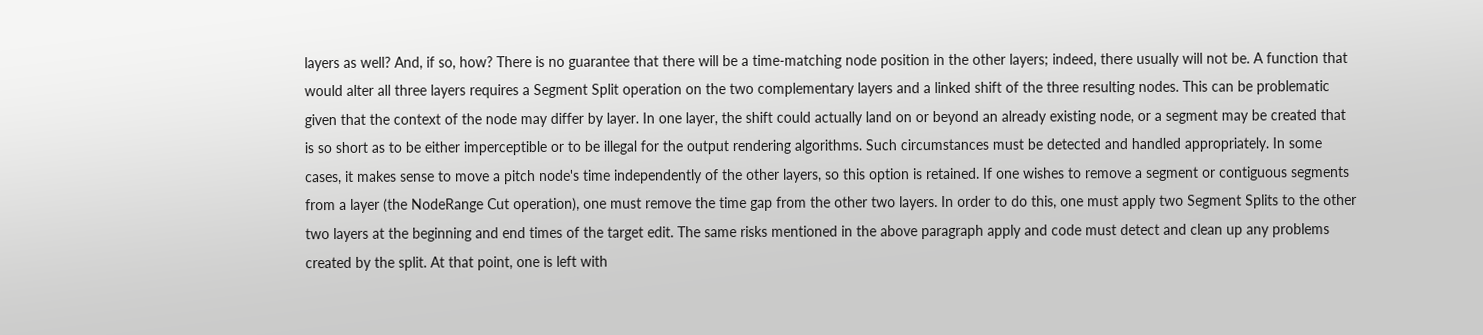layers as well? And, if so, how? There is no guarantee that there will be a time-matching node position in the other layers; indeed, there usually will not be. A function that would alter all three layers requires a Segment Split operation on the two complementary layers and a linked shift of the three resulting nodes. This can be problematic given that the context of the node may differ by layer. In one layer, the shift could actually land on or beyond an already existing node, or a segment may be created that is so short as to be either imperceptible or to be illegal for the output rendering algorithms. Such circumstances must be detected and handled appropriately. In some cases, it makes sense to move a pitch node's time independently of the other layers, so this option is retained. If one wishes to remove a segment or contiguous segments from a layer (the NodeRange Cut operation), one must remove the time gap from the other two layers. In order to do this, one must apply two Segment Splits to the other two layers at the beginning and end times of the target edit. The same risks mentioned in the above paragraph apply and code must detect and clean up any problems created by the split. At that point, one is left with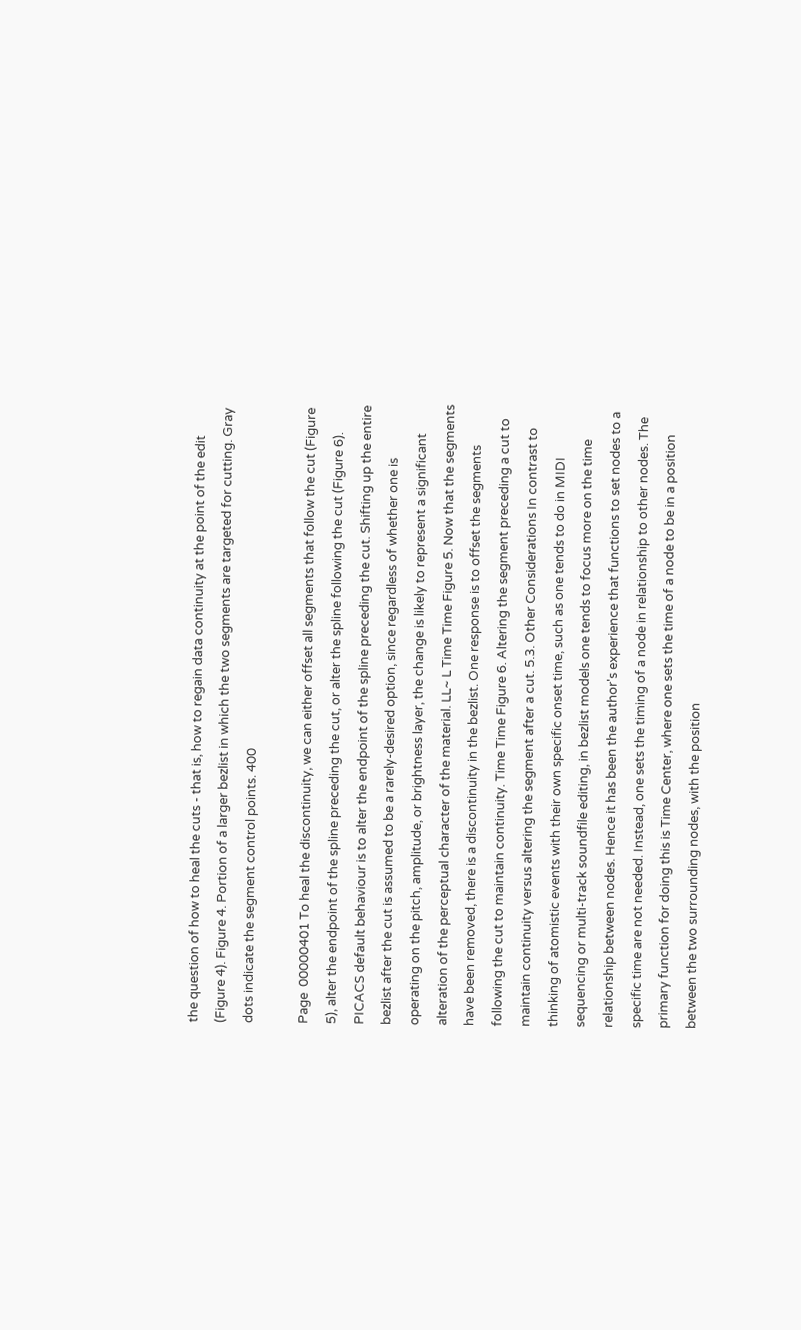the question of how to heal the cuts - that is, how to regain data continuity at the point of the edit (Figure 4). Figure 4. Portion of a larger bezlist in which the two segments are targeted for cutting. Gray dots indicate the segment control points. 400

Page  00000401 To heal the discontinuity, we can either offset all segments that follow the cut (Figure 5), alter the endpoint of the spline preceding the cut, or alter the spline following the cut (Figure 6). PICACS default behaviour is to alter the endpoint of the spline preceding the cut. Shifting up the entire bezlist after the cut is assumed to be a rarely-desired option, since regardless of whether one is operating on the pitch, amplitude, or brightness layer, the change is likely to represent a significant alteration of the perceptual character of the material. LL~ L Time Time Figure 5. Now that the segments have been removed, there is a discontinuity in the bezlist. One response is to offset the segments following the cut to maintain continuity. Time Time Figure 6. Altering the segment preceding a cut to maintain continuity versus altering the segment after a cut. 5.3. Other Considerations In contrast to thinking of atomistic events with their own specific onset time, such as one tends to do in MIDI sequencing or multi-track soundfile editing, in bezlist models one tends to focus more on the time relationship between nodes. Hence it has been the author's experience that functions to set nodes to a specific time are not needed. Instead, one sets the timing of a node in relationship to other nodes. The primary function for doing this is Time Center, where one sets the time of a node to be in a position between the two surrounding nodes, with the position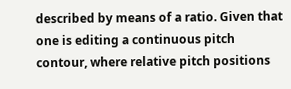described by means of a ratio. Given that one is editing a continuous pitch contour, where relative pitch positions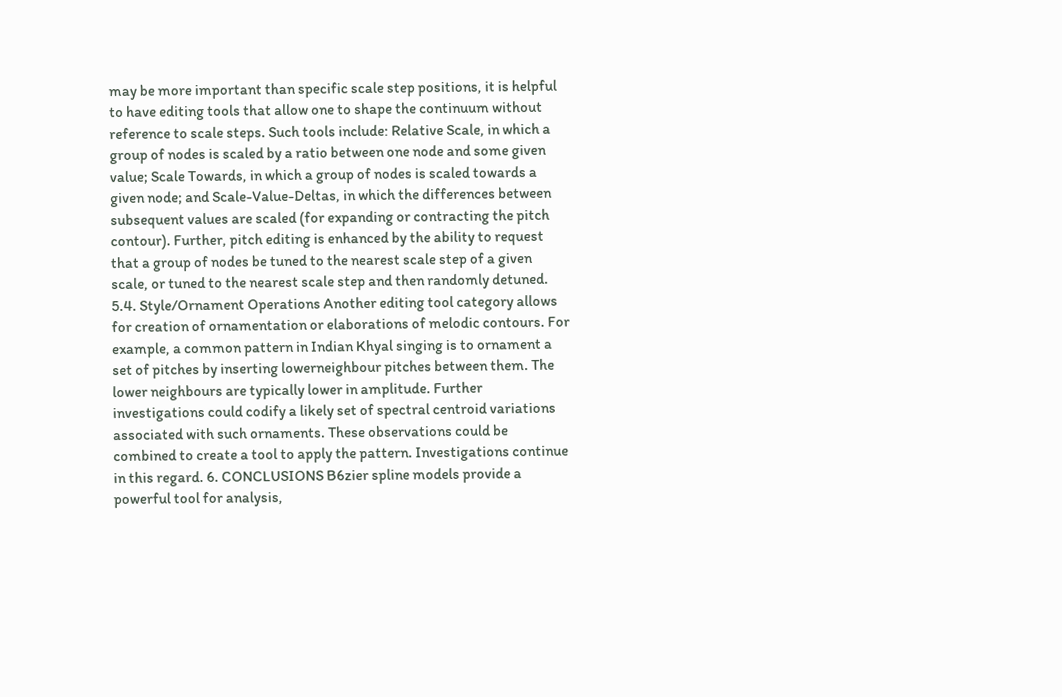may be more important than specific scale step positions, it is helpful to have editing tools that allow one to shape the continuum without reference to scale steps. Such tools include: Relative Scale, in which a group of nodes is scaled by a ratio between one node and some given value; Scale Towards, in which a group of nodes is scaled towards a given node; and Scale-Value-Deltas, in which the differences between subsequent values are scaled (for expanding or contracting the pitch contour). Further, pitch editing is enhanced by the ability to request that a group of nodes be tuned to the nearest scale step of a given scale, or tuned to the nearest scale step and then randomly detuned. 5.4. Style/Ornament Operations Another editing tool category allows for creation of ornamentation or elaborations of melodic contours. For example, a common pattern in Indian Khyal singing is to ornament a set of pitches by inserting lowerneighbour pitches between them. The lower neighbours are typically lower in amplitude. Further investigations could codify a likely set of spectral centroid variations associated with such ornaments. These observations could be combined to create a tool to apply the pattern. Investigations continue in this regard. 6. CONCLUSIONS B6zier spline models provide a powerful tool for analysis,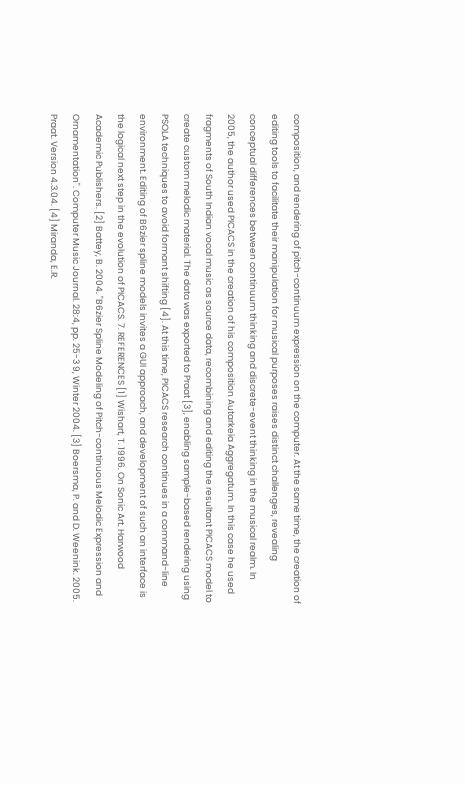composition, and rendering of pitch-continuum expression on the computer. At the same time, the creation of editing tools to facilitate their manipulation for musical purposes raises distinct challenges, revealing conceptual differences between continuum thinking and discrete-event thinking in the musical realm. In 2005, the author used PICACS in the creation of his composition Autarkeia Aggregatum. In this case he used fragments of South Indian vocal music as source data, recombining and editing the resultant PICACS model to create custom melodic material. The data was exported to Praat [3], enabling sample-based rendering using PSOLA techniques to avoid formant shifting [4]. At this time, PICACS research continues in a command-line environment. Editing of B6zier spline models invites a GUI approach, and development of such an interface is the logical next step in the evolution of PICACS. 7. REFERENCES [1] Wishart, T. 1996. On Sonic Art. Harwood Academic Publishers. [2] Battey, B. 2004. "B6zier Spline Modeling of Pitch-continuous Melodic Expression and Ornamentation". Computer Music Journal. 28:4, pp. 25-3 9, Winter 2004. [3] Boersma, P. and D. Weenink. 2005. Praat. Version 4.3.04. [4] Miranda, E.R.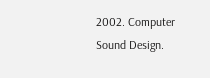2002. Computer Sound Design.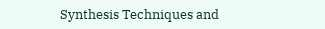Synthesis Techniques and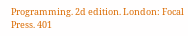Programming. 2d edition. London: Focal Press. 401